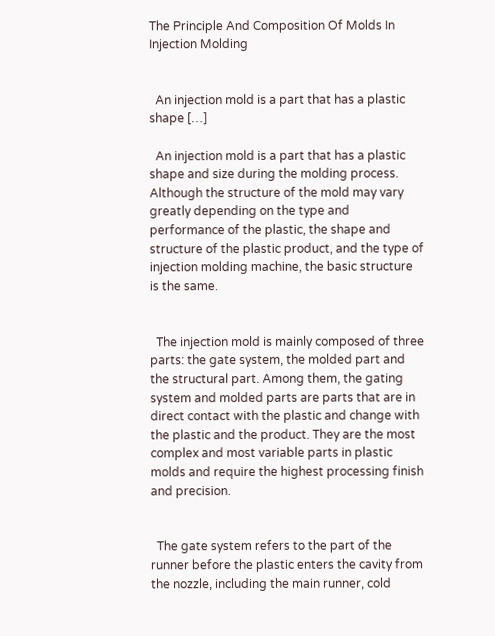The Principle And Composition Of Molds In Injection Molding


  An injection mold is a part that has a plastic shape […]

  An injection mold is a part that has a plastic shape and size during the molding process. Although the structure of the mold may vary greatly depending on the type and performance of the plastic, the shape and structure of the plastic product, and the type of injection molding machine, the basic structure is the same.


  The injection mold is mainly composed of three parts: the gate system, the molded part and the structural part. Among them, the gating system and molded parts are parts that are in direct contact with the plastic and change with the plastic and the product. They are the most complex and most variable parts in plastic molds and require the highest processing finish and precision.


  The gate system refers to the part of the runner before the plastic enters the cavity from the nozzle, including the main runner, cold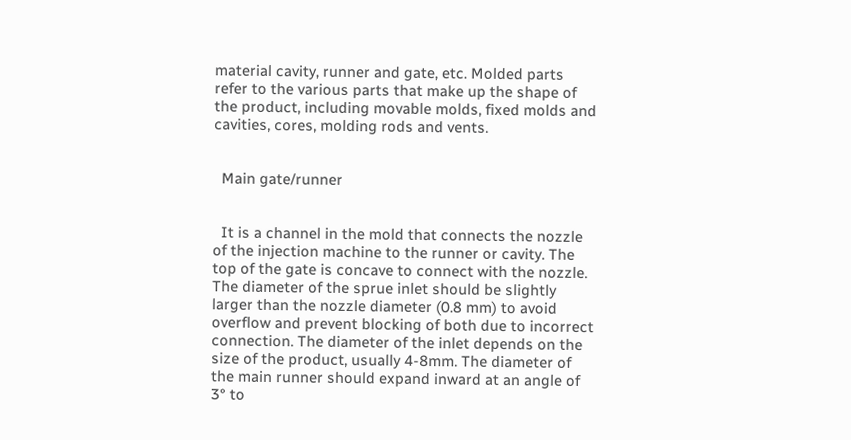material cavity, runner and gate, etc. Molded parts refer to the various parts that make up the shape of the product, including movable molds, fixed molds and cavities, cores, molding rods and vents.


  Main gate/runner


  It is a channel in the mold that connects the nozzle of the injection machine to the runner or cavity. The top of the gate is concave to connect with the nozzle. The diameter of the sprue inlet should be slightly larger than the nozzle diameter (0.8 mm) to avoid overflow and prevent blocking of both due to incorrect connection. The diameter of the inlet depends on the size of the product, usually 4-8mm. The diameter of the main runner should expand inward at an angle of 3° to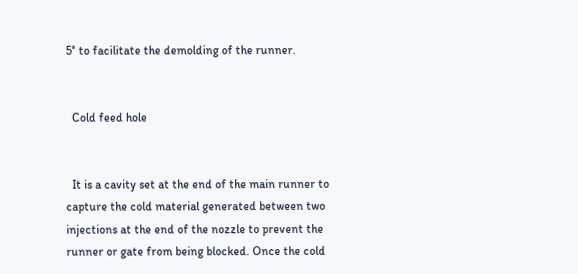5° to facilitate the demolding of the runner.


  Cold feed hole


  It is a cavity set at the end of the main runner to capture the cold material generated between two injections at the end of the nozzle to prevent the runner or gate from being blocked. Once the cold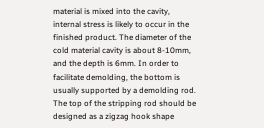material is mixed into the cavity, internal stress is likely to occur in the finished product. The diameter of the cold material cavity is about 8-10mm, and the depth is 6mm. In order to facilitate demolding, the bottom is usually supported by a demolding rod. The top of the stripping rod should be designed as a zigzag hook shape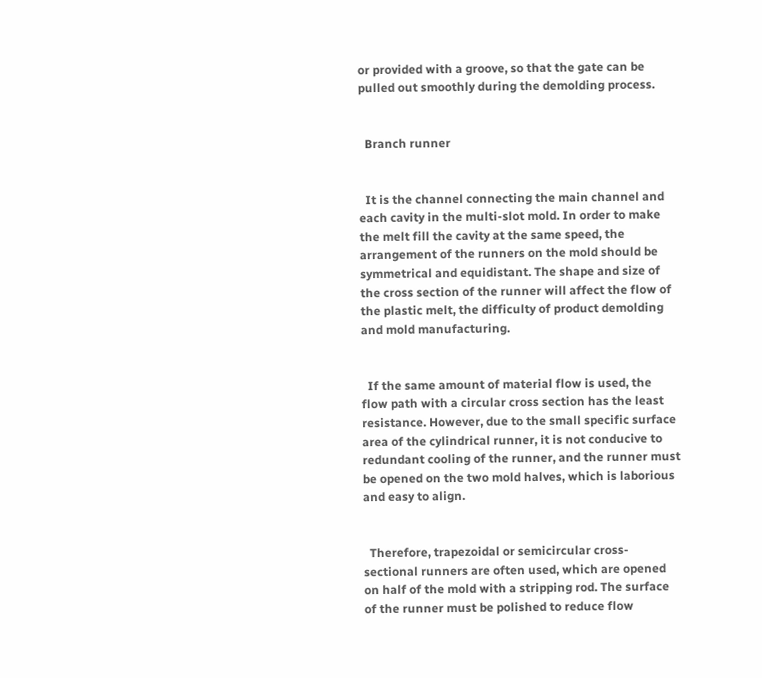or provided with a groove, so that the gate can be pulled out smoothly during the demolding process.


  Branch runner


  It is the channel connecting the main channel and each cavity in the multi-slot mold. In order to make the melt fill the cavity at the same speed, the arrangement of the runners on the mold should be symmetrical and equidistant. The shape and size of the cross section of the runner will affect the flow of the plastic melt, the difficulty of product demolding and mold manufacturing.


  If the same amount of material flow is used, the flow path with a circular cross section has the least resistance. However, due to the small specific surface area of the cylindrical runner, it is not conducive to redundant cooling of the runner, and the runner must be opened on the two mold halves, which is laborious and easy to align.


  Therefore, trapezoidal or semicircular cross-sectional runners are often used, which are opened on half of the mold with a stripping rod. The surface of the runner must be polished to reduce flow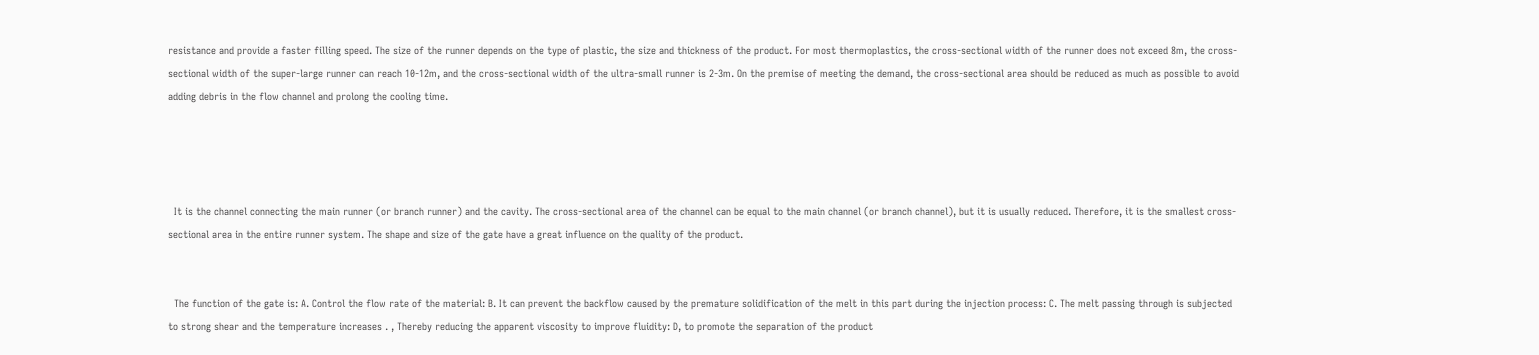resistance and provide a faster filling speed. The size of the runner depends on the type of plastic, the size and thickness of the product. For most thermoplastics, the cross-sectional width of the runner does not exceed 8m, the cross-sectional width of the super-large runner can reach 10-12m, and the cross-sectional width of the ultra-small runner is 2-3m. On the premise of meeting the demand, the cross-sectional area should be reduced as much as possible to avoid adding debris in the flow channel and prolong the cooling time.




  It is the channel connecting the main runner (or branch runner) and the cavity. The cross-sectional area of the channel can be equal to the main channel (or branch channel), but it is usually reduced. Therefore, it is the smallest cross-sectional area in the entire runner system. The shape and size of the gate have a great influence on the quality of the product.


  The function of the gate is: A. Control the flow rate of the material: B. It can prevent the backflow caused by the premature solidification of the melt in this part during the injection process: C. The melt passing through is subjected to strong shear and the temperature increases . , Thereby reducing the apparent viscosity to improve fluidity: D, to promote the separation of the product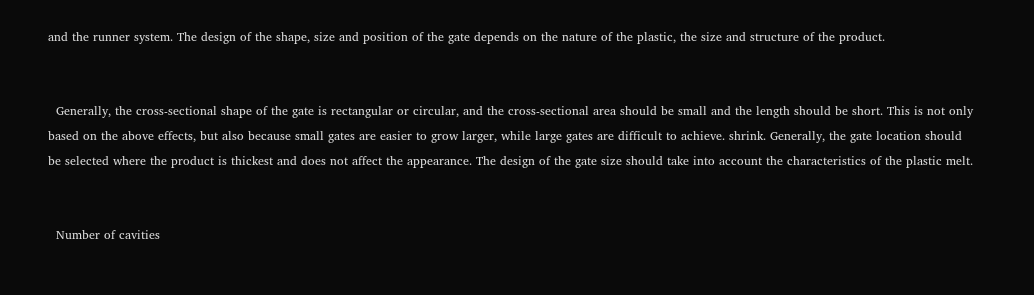and the runner system. The design of the shape, size and position of the gate depends on the nature of the plastic, the size and structure of the product.


  Generally, the cross-sectional shape of the gate is rectangular or circular, and the cross-sectional area should be small and the length should be short. This is not only based on the above effects, but also because small gates are easier to grow larger, while large gates are difficult to achieve. shrink. Generally, the gate location should be selected where the product is thickest and does not affect the appearance. The design of the gate size should take into account the characteristics of the plastic melt.


  Number of cavities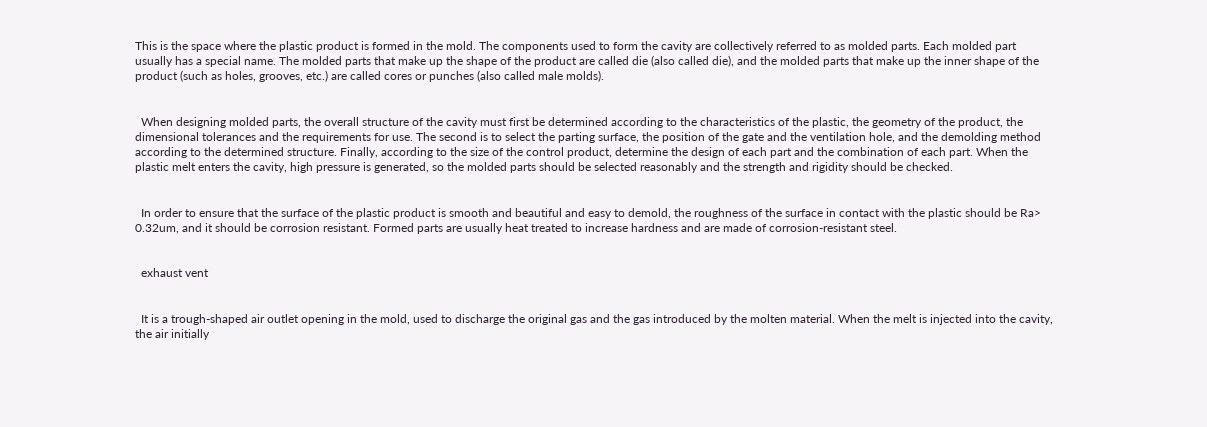This is the space where the plastic product is formed in the mold. The components used to form the cavity are collectively referred to as molded parts. Each molded part usually has a special name. The molded parts that make up the shape of the product are called die (also called die), and the molded parts that make up the inner shape of the product (such as holes, grooves, etc.) are called cores or punches (also called male molds).


  When designing molded parts, the overall structure of the cavity must first be determined according to the characteristics of the plastic, the geometry of the product, the dimensional tolerances and the requirements for use. The second is to select the parting surface, the position of the gate and the ventilation hole, and the demolding method according to the determined structure. Finally, according to the size of the control product, determine the design of each part and the combination of each part. When the plastic melt enters the cavity, high pressure is generated, so the molded parts should be selected reasonably and the strength and rigidity should be checked.


  In order to ensure that the surface of the plastic product is smooth and beautiful and easy to demold, the roughness of the surface in contact with the plastic should be Ra> 0.32um, and it should be corrosion resistant. Formed parts are usually heat treated to increase hardness and are made of corrosion-resistant steel.


  exhaust vent


  It is a trough-shaped air outlet opening in the mold, used to discharge the original gas and the gas introduced by the molten material. When the melt is injected into the cavity, the air initially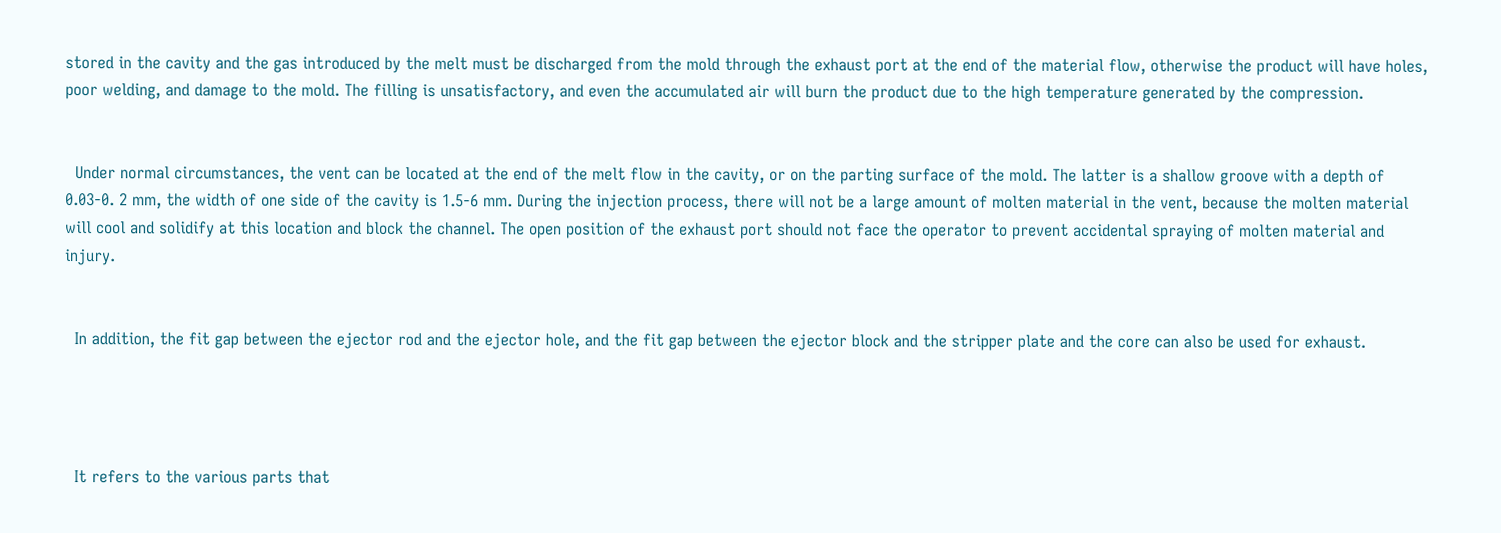stored in the cavity and the gas introduced by the melt must be discharged from the mold through the exhaust port at the end of the material flow, otherwise the product will have holes, poor welding, and damage to the mold. The filling is unsatisfactory, and even the accumulated air will burn the product due to the high temperature generated by the compression.


  Under normal circumstances, the vent can be located at the end of the melt flow in the cavity, or on the parting surface of the mold. The latter is a shallow groove with a depth of 0.03-0. 2 mm, the width of one side of the cavity is 1.5-6 mm. During the injection process, there will not be a large amount of molten material in the vent, because the molten material will cool and solidify at this location and block the channel. The open position of the exhaust port should not face the operator to prevent accidental spraying of molten material and injury.


  In addition, the fit gap between the ejector rod and the ejector hole, and the fit gap between the ejector block and the stripper plate and the core can also be used for exhaust.




  It refers to the various parts that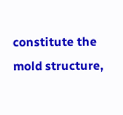constitute the mold structure,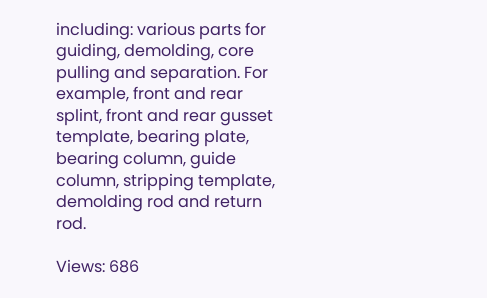including: various parts for guiding, demolding, core pulling and separation. For example, front and rear splint, front and rear gusset template, bearing plate, bearing column, guide column, stripping template, demolding rod and return rod.

Views: 686